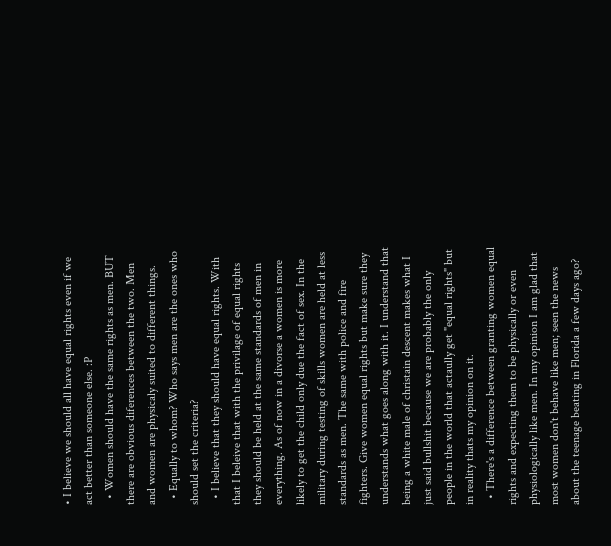• I believe we should all have equal rights even if we act better than someone else. :P
  • Women should have the same rights as men. BUT there are obvious diferences between the two. Men and women are physicaly suited to different things.
  • Equally to whom? Who says men are the ones who should set the criteria?
  • I believe that they should have equal rights. With that I beleive that with the privilage of equal rights they should be held at the same standards of men in everything. As of now in a divorse a women is more likely to get the child only due the fact of sex. In the military during testing of skills women are held at less standards as men. The same with police and fire fighters. Give women equal rights but make sure they understands what goes along with it. I understand that being a white male of christain descent makes what I just said bullshit because we are probably the only people in the world that actaully get "equal rights" but in reality thats my opinion on it.
  • There's a difference between granting women equal rights and expecting them to be physically or even physiologically like men. In my opinion I am glad that most women don't behave like men; seen the news about the teenage beating in Florida a few days ago?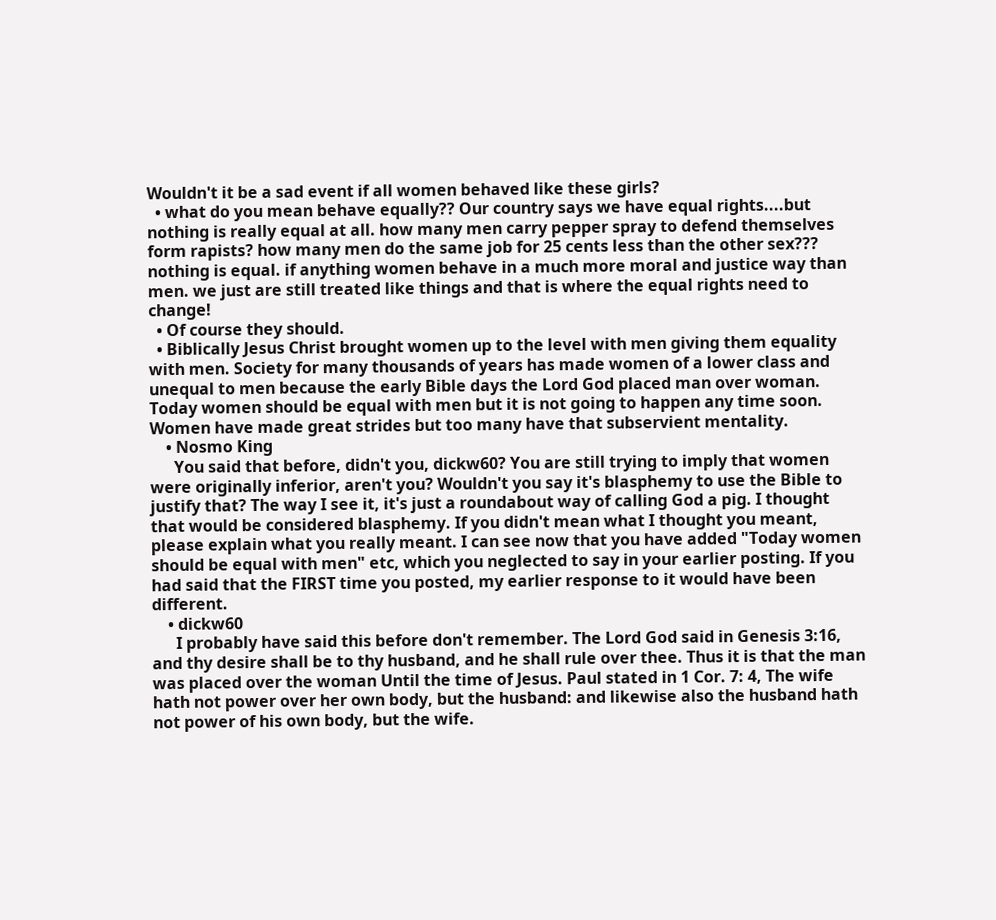Wouldn't it be a sad event if all women behaved like these girls?
  • what do you mean behave equally?? Our country says we have equal rights....but nothing is really equal at all. how many men carry pepper spray to defend themselves form rapists? how many men do the same job for 25 cents less than the other sex??? nothing is equal. if anything women behave in a much more moral and justice way than men. we just are still treated like things and that is where the equal rights need to change!
  • Of course they should.
  • Biblically Jesus Christ brought women up to the level with men giving them equality with men. Society for many thousands of years has made women of a lower class and unequal to men because the early Bible days the Lord God placed man over woman. Today women should be equal with men but it is not going to happen any time soon. Women have made great strides but too many have that subservient mentality.
    • Nosmo King
      You said that before, didn't you, dickw60? You are still trying to imply that women were originally inferior, aren't you? Wouldn't you say it's blasphemy to use the Bible to justify that? The way I see it, it's just a roundabout way of calling God a pig. I thought that would be considered blasphemy. If you didn't mean what I thought you meant, please explain what you really meant. I can see now that you have added "Today women should be equal with men" etc, which you neglected to say in your earlier posting. If you had said that the FIRST time you posted, my earlier response to it would have been different.
    • dickw60
      I probably have said this before don't remember. The Lord God said in Genesis 3:16, and thy desire shall be to thy husband, and he shall rule over thee. Thus it is that the man was placed over the woman Until the time of Jesus. Paul stated in 1 Cor. 7: 4, The wife hath not power over her own body, but the husband: and likewise also the husband hath not power of his own body, but the wife.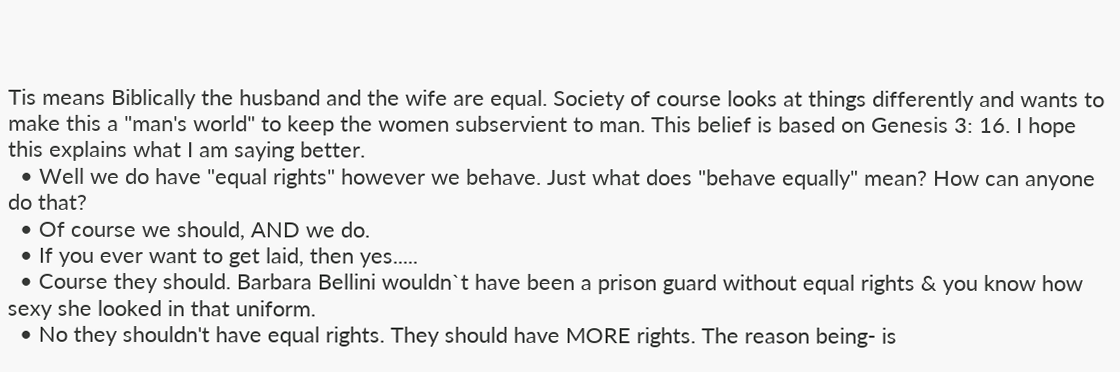Tis means Biblically the husband and the wife are equal. Society of course looks at things differently and wants to make this a "man's world" to keep the women subservient to man. This belief is based on Genesis 3: 16. I hope this explains what I am saying better.
  • Well we do have "equal rights" however we behave. Just what does "behave equally" mean? How can anyone do that?
  • Of course we should, AND we do.
  • If you ever want to get laid, then yes.....
  • Course they should. Barbara Bellini wouldn`t have been a prison guard without equal rights & you know how sexy she looked in that uniform.
  • No they shouldn't have equal rights. They should have MORE rights. The reason being- is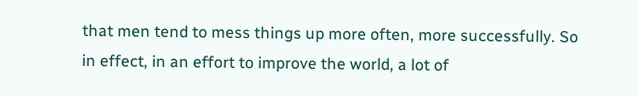that men tend to mess things up more often, more successfully. So in effect, in an effort to improve the world, a lot of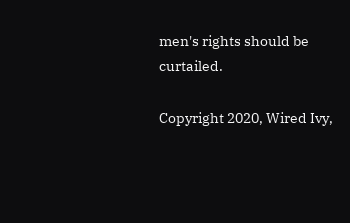men's rights should be curtailed.

Copyright 2020, Wired Ivy,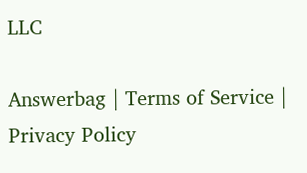LLC

Answerbag | Terms of Service | Privacy Policy